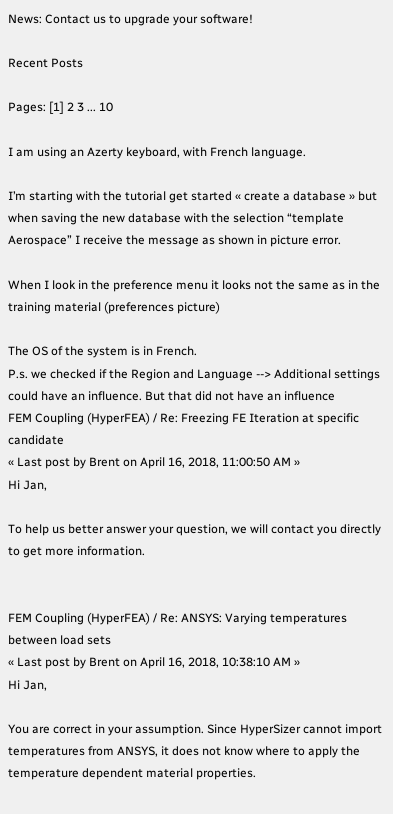News: Contact us to upgrade your software!

Recent Posts

Pages: [1] 2 3 ... 10

I am using an Azerty keyboard, with French language.

I’m starting with the tutorial get started « create a database » but when saving the new database with the selection “template Aerospace” I receive the message as shown in picture error.

When I look in the preference menu it looks not the same as in the training material (preferences picture)

The OS of the system is in French.
P.s. we checked if the Region and Language --> Additional settings could have an influence. But that did not have an influence
FEM Coupling (HyperFEA) / Re: Freezing FE Iteration at specific candidate
« Last post by Brent on April 16, 2018, 11:00:50 AM »
Hi Jan,

To help us better answer your question, we will contact you directly to get more information.


FEM Coupling (HyperFEA) / Re: ANSYS: Varying temperatures between load sets
« Last post by Brent on April 16, 2018, 10:38:10 AM »
Hi Jan,

You are correct in your assumption. Since HyperSizer cannot import temperatures from ANSYS, it does not know where to apply the temperature dependent material properties.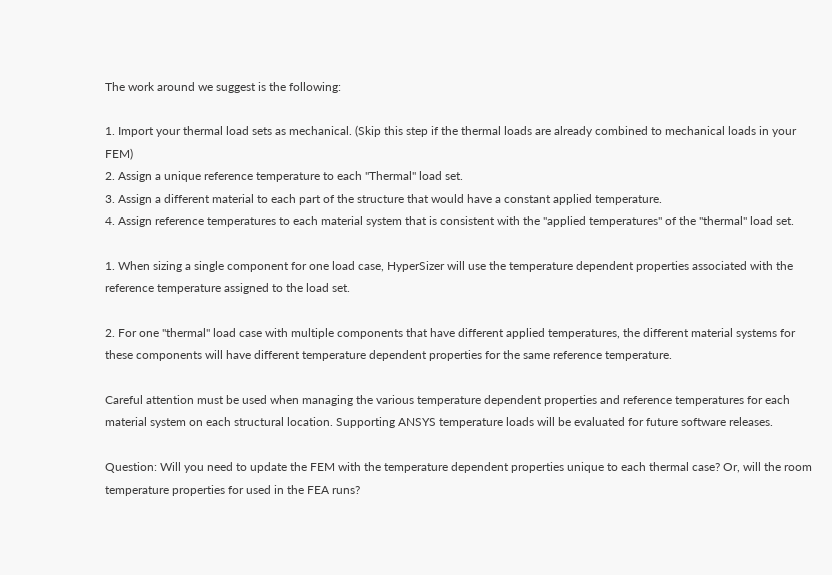The work around we suggest is the following:

1. Import your thermal load sets as mechanical. (Skip this step if the thermal loads are already combined to mechanical loads in your FEM)
2. Assign a unique reference temperature to each "Thermal" load set.
3. Assign a different material to each part of the structure that would have a constant applied temperature.
4. Assign reference temperatures to each material system that is consistent with the "applied temperatures" of the "thermal" load set.

1. When sizing a single component for one load case, HyperSizer will use the temperature dependent properties associated with the reference temperature assigned to the load set.

2. For one "thermal" load case with multiple components that have different applied temperatures, the different material systems for these components will have different temperature dependent properties for the same reference temperature.

Careful attention must be used when managing the various temperature dependent properties and reference temperatures for each material system on each structural location. Supporting ANSYS temperature loads will be evaluated for future software releases.

Question: Will you need to update the FEM with the temperature dependent properties unique to each thermal case? Or, will the room temperature properties for used in the FEA runs?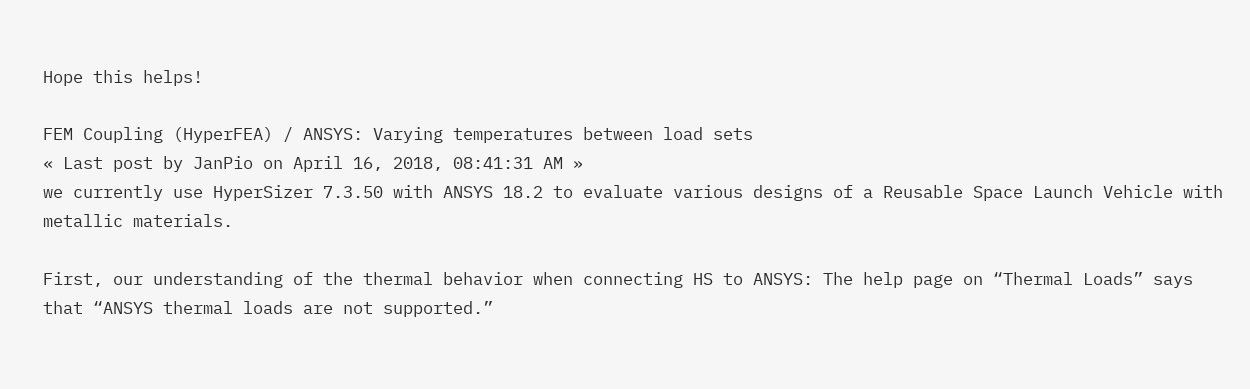Hope this helps!

FEM Coupling (HyperFEA) / ANSYS: Varying temperatures between load sets
« Last post by JanPio on April 16, 2018, 08:41:31 AM »
we currently use HyperSizer 7.3.50 with ANSYS 18.2 to evaluate various designs of a Reusable Space Launch Vehicle with metallic materials.

First, our understanding of the thermal behavior when connecting HS to ANSYS: The help page on “Thermal Loads” says that “ANSYS thermal loads are not supported.”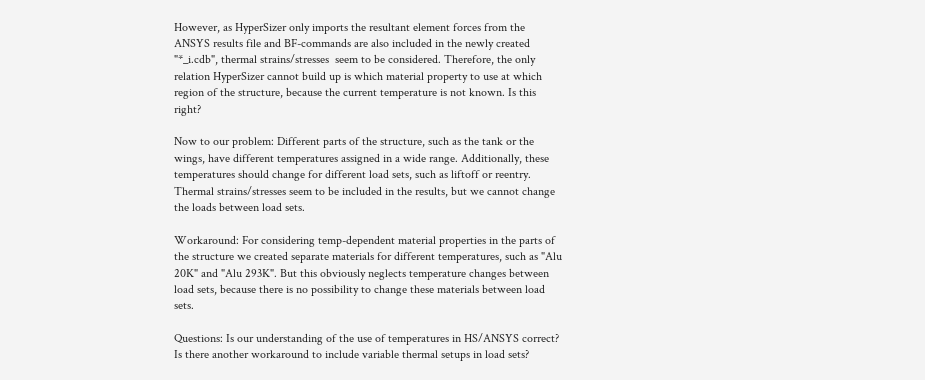However, as HyperSizer only imports the resultant element forces from the ANSYS results file and BF-commands are also included in the newly created "*_i.cdb", thermal strains/stresses  seem to be considered. Therefore, the only relation HyperSizer cannot build up is which material property to use at which region of the structure, because the current temperature is not known. Is this right?

Now to our problem: Different parts of the structure, such as the tank or the wings, have different temperatures assigned in a wide range. Additionally, these temperatures should change for different load sets, such as liftoff or reentry. Thermal strains/stresses seem to be included in the results, but we cannot change the loads between load sets.

Workaround: For considering temp-dependent material properties in the parts of the structure we created separate materials for different temperatures, such as "Alu 20K" and "Alu 293K". But this obviously neglects temperature changes between load sets, because there is no possibility to change these materials between load sets.

Questions: Is our understanding of the use of temperatures in HS/ANSYS correct? Is there another workaround to include variable thermal setups in load sets?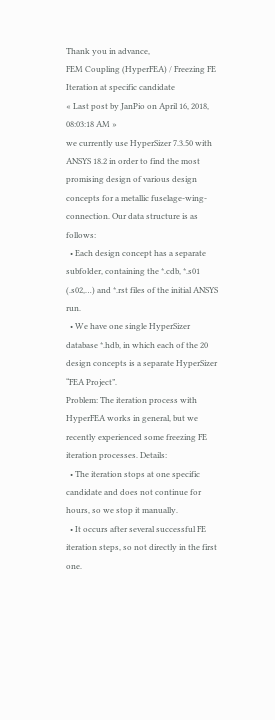Thank you in advance,
FEM Coupling (HyperFEA) / Freezing FE Iteration at specific candidate
« Last post by JanPio on April 16, 2018, 08:03:18 AM »
we currently use HyperSizer 7.3.50 with ANSYS 18.2 in order to find the most promising design of various design concepts for a metallic fuselage-wing-connection. Our data structure is as follows:
  • Each design concept has a separate subfolder, containing the *.cdb, *.s01 (.s02,…) and *.rst files of the initial ANSYS run.
  • We have one single HyperSizer database *.hdb, in which each of the 20 design concepts is a separate HyperSizer “FEA Project”.
Problem: The iteration process with HyperFEA works in general, but we recently experienced some freezing FE iteration processes. Details:
  • The iteration stops at one specific candidate and does not continue for hours, so we stop it manually.
  • It occurs after several successful FE iteration steps, so not directly in the first one.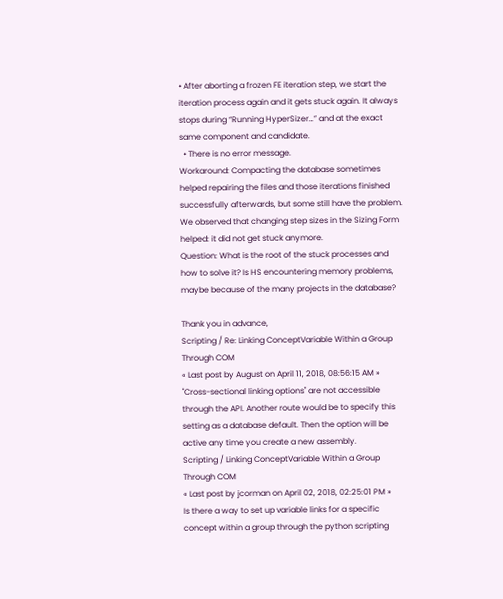• After aborting a frozen FE iteration step, we start the iteration process again and it gets stuck again. It always stops during “Running HyperSizer…” and at the exact same component and candidate.
  • There is no error message.
Workaround: Compacting the database sometimes helped repairing the files and those iterations finished successfully afterwards, but some still have the problem. We observed that changing step sizes in the Sizing Form helped: it did not get stuck anymore.
Question: What is the root of the stuck processes and how to solve it? Is HS encountering memory problems, maybe because of the many projects in the database?

Thank you in advance,
Scripting / Re: Linking ConceptVariable Within a Group Through COM
« Last post by August on April 11, 2018, 08:56:15 AM »
"Cross-sectional linking options" are not accessible through the API. Another route would be to specify this setting as a database default. Then the option will be active any time you create a new assembly.
Scripting / Linking ConceptVariable Within a Group Through COM
« Last post by jcorman on April 02, 2018, 02:25:01 PM »
Is there a way to set up variable links for a specific concept within a group through the python scripting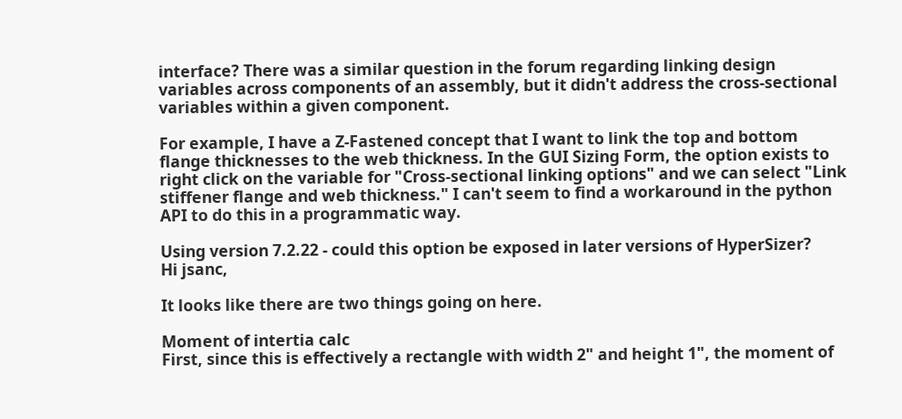interface? There was a similar question in the forum regarding linking design variables across components of an assembly, but it didn't address the cross-sectional variables within a given component.

For example, I have a Z-Fastened concept that I want to link the top and bottom flange thicknesses to the web thickness. In the GUI Sizing Form, the option exists to right click on the variable for "Cross-sectional linking options" and we can select "Link stiffener flange and web thickness." I can't seem to find a workaround in the python API to do this in a programmatic way.

Using version 7.2.22 - could this option be exposed in later versions of HyperSizer?
Hi jsanc,

It looks like there are two things going on here.

Moment of intertia calc
First, since this is effectively a rectangle with width 2" and height 1", the moment of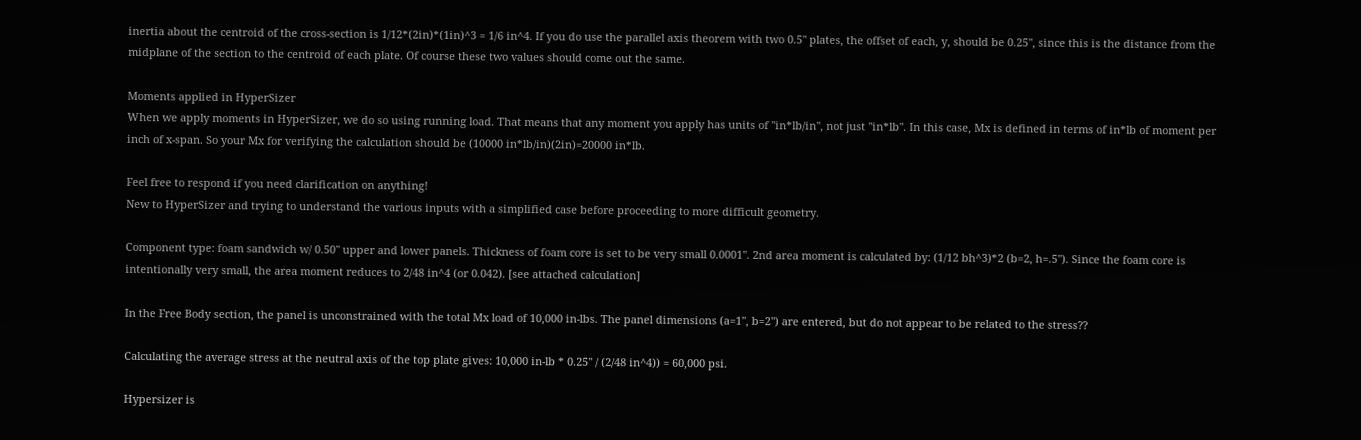inertia about the centroid of the cross-section is 1/12*(2in)*(1in)^3 = 1/6 in^4. If you do use the parallel axis theorem with two 0.5" plates, the offset of each, y, should be 0.25", since this is the distance from the midplane of the section to the centroid of each plate. Of course these two values should come out the same.

Moments applied in HyperSizer
When we apply moments in HyperSizer, we do so using running load. That means that any moment you apply has units of "in*lb/in", not just "in*lb". In this case, Mx is defined in terms of in*lb of moment per inch of x-span. So your Mx for verifying the calculation should be (10000 in*lb/in)(2in)=20000 in*lb.

Feel free to respond if you need clarification on anything!
New to HyperSizer and trying to understand the various inputs with a simplified case before proceeding to more difficult geometry.

Component type: foam sandwich w/ 0.50" upper and lower panels. Thickness of foam core is set to be very small 0.0001". 2nd area moment is calculated by: (1/12 bh^3)*2 (b=2, h=.5"). Since the foam core is intentionally very small, the area moment reduces to 2/48 in^4 (or 0.042). [see attached calculation]

In the Free Body section, the panel is unconstrained with the total Mx load of 10,000 in-lbs. The panel dimensions (a=1", b=2") are entered, but do not appear to be related to the stress??

Calculating the average stress at the neutral axis of the top plate gives: 10,000 in-lb * 0.25" / (2/48 in^4)) = 60,000 psi.

Hypersizer is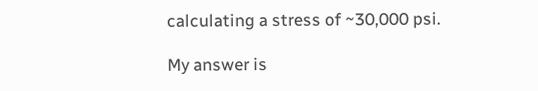calculating a stress of ~30,000 psi.

My answer is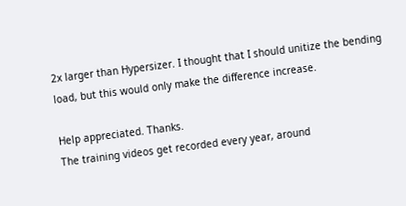2x larger than Hypersizer. I thought that I should unitize the bending load, but this would only make the difference increase.

Help appreciated. Thanks.
The training videos get recorded every year, around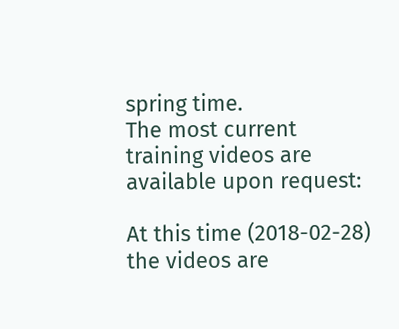spring time.
The most current training videos are available upon request:

At this time (2018-02-28) the videos are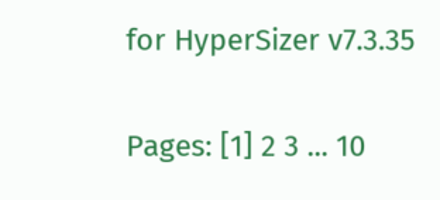for HyperSizer v7.3.35

Pages: [1] 2 3 ... 10